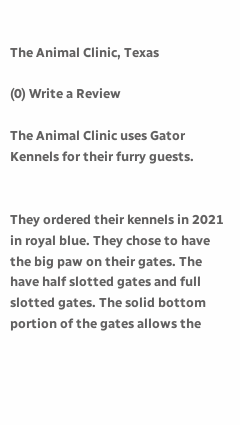The Animal Clinic, Texas

(0) Write a Review

The Animal Clinic uses Gator Kennels for their furry guests.


They ordered their kennels in 2021 in royal blue. They chose to have the big paw on their gates. The have half slotted gates and full slotted gates. The solid bottom portion of the gates allows the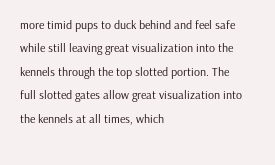more timid pups to duck behind and feel safe while still leaving great visualization into the kennels through the top slotted portion. The full slotted gates allow great visualization into the kennels at all times, which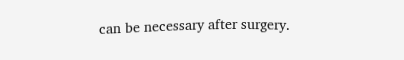can be necessary after surgery.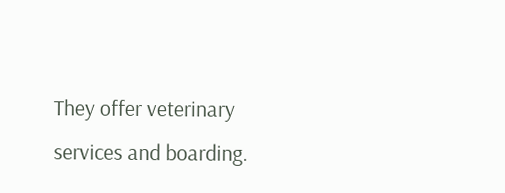They offer veterinary services and boarding.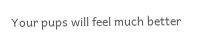Your pups will feel much better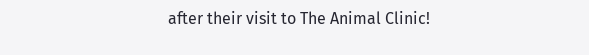after their visit to The Animal Clinic!